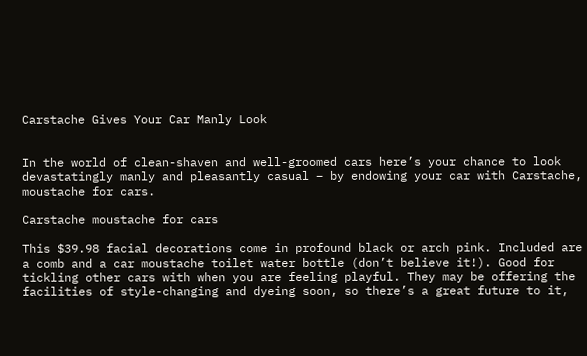Carstache Gives Your Car Manly Look


In the world of clean-shaven and well-groomed cars here’s your chance to look devastatingly manly and pleasantly casual – by endowing your car with Carstache, moustache for cars.

Carstache moustache for cars

This $39.98 facial decorations come in profound black or arch pink. Included are a comb and a car moustache toilet water bottle (don’t believe it!). Good for tickling other cars with when you are feeling playful. They may be offering the facilities of style-changing and dyeing soon, so there’s a great future to it,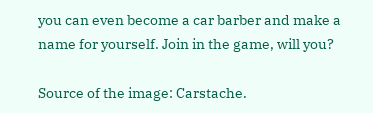you can even become a car barber and make a name for yourself. Join in the game, will you?

Source of the image: Carstache.